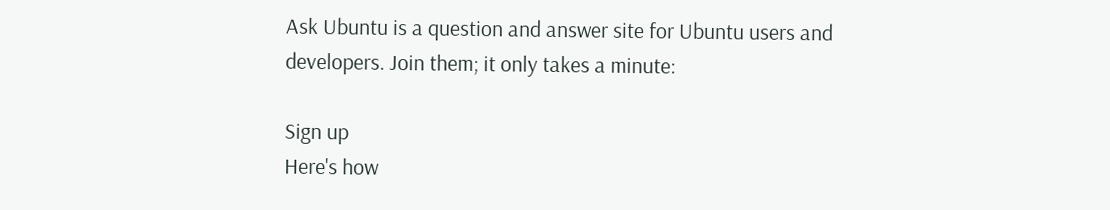Ask Ubuntu is a question and answer site for Ubuntu users and developers. Join them; it only takes a minute:

Sign up
Here's how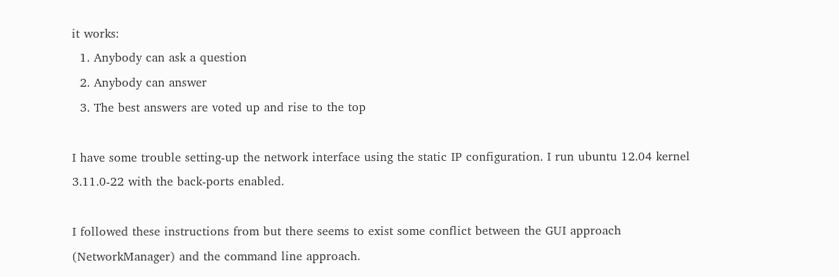it works:
  1. Anybody can ask a question
  2. Anybody can answer
  3. The best answers are voted up and rise to the top

I have some trouble setting-up the network interface using the static IP configuration. I run ubuntu 12.04 kernel 3.11.0-22 with the back-ports enabled.

I followed these instructions from but there seems to exist some conflict between the GUI approach (NetworkManager) and the command line approach.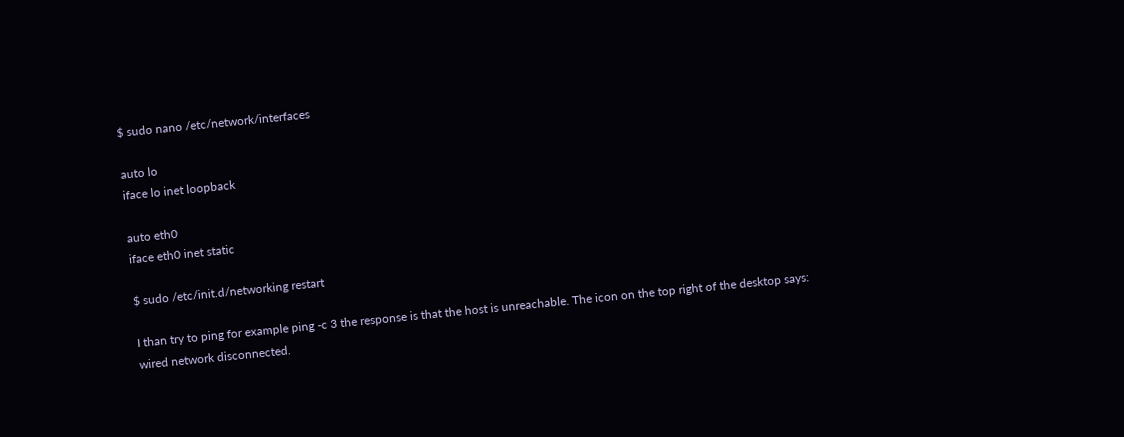$ sudo nano /etc/network/interfaces

auto lo
iface lo inet loopback

auto eth0
iface eth0 inet static

$ sudo /etc/init.d/networking restart

I than try to ping for example ping -c 3 the response is that the host is unreachable. The icon on the top right of the desktop says: wired network disconnected.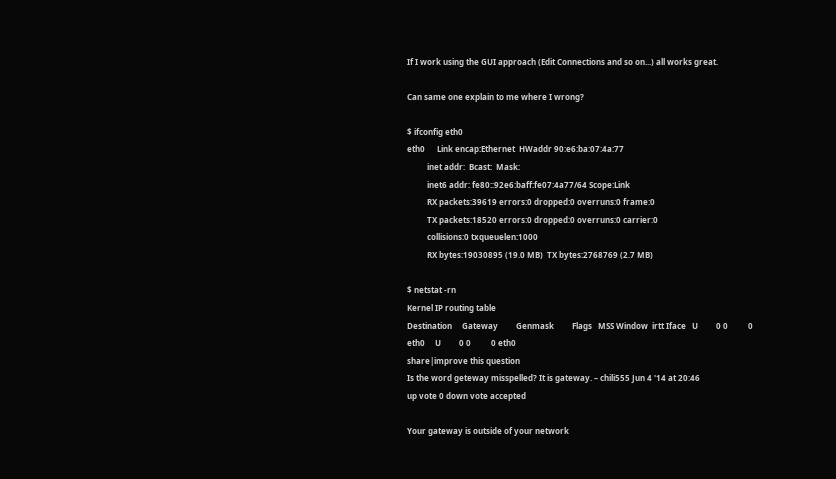If I work using the GUI approach (Edit Connections and so on...) all works great.

Can same one explain to me where I wrong?

$ ifconfig eth0
eth0      Link encap:Ethernet  HWaddr 90:e6:ba:07:4a:77
          inet addr:  Bcast:  Mask:
          inet6 addr: fe80::92e6:baff:fe07:4a77/64 Scope:Link
          RX packets:39619 errors:0 dropped:0 overruns:0 frame:0
          TX packets:18520 errors:0 dropped:0 overruns:0 carrier:0
          collisions:0 txqueuelen:1000
          RX bytes:19030895 (19.0 MB)  TX bytes:2768769 (2.7 MB)

$ netstat -rn
Kernel IP routing table
Destination     Gateway         Genmask         Flags   MSS Window  irtt Iface   U         0 0          0 eth0     U         0 0          0 eth0
share|improve this question
Is the word geteway misspelled? It is gateway. – chili555 Jun 4 '14 at 20:46
up vote 0 down vote accepted

Your gateway is outside of your network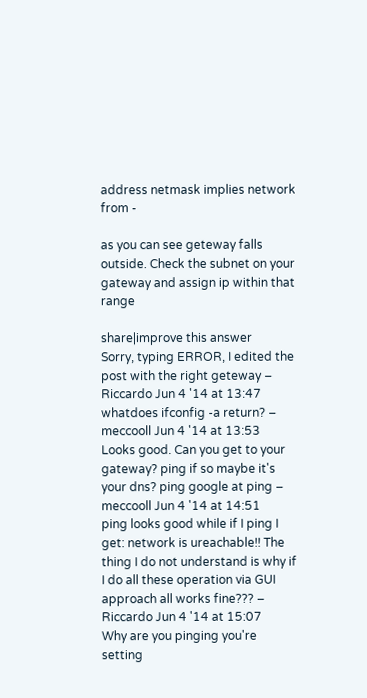address netmask implies network from -

as you can see geteway falls outside. Check the subnet on your gateway and assign ip within that range

share|improve this answer
Sorry, typing ERROR, I edited the post with the right geteway – Riccardo Jun 4 '14 at 13:47
whatdoes ifconfig -a return? – meccooll Jun 4 '14 at 13:53
Looks good. Can you get to your gateway? ping if so maybe it's your dns? ping google at ping – meccooll Jun 4 '14 at 14:51
ping looks good while if I ping I get: network is ureachable!! The thing I do not understand is why if I do all these operation via GUI approach all works fine??? – Riccardo Jun 4 '14 at 15:07
Why are you pinging you're setting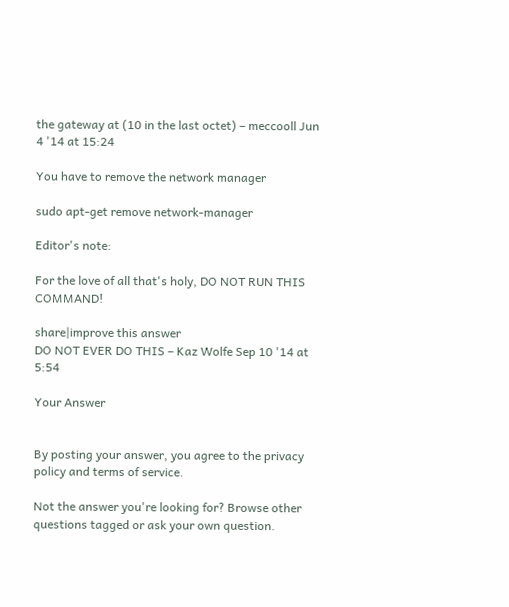the gateway at (10 in the last octet) – meccooll Jun 4 '14 at 15:24

You have to remove the network manager

sudo apt-get remove network-manager

Editor's note:

For the love of all that's holy, DO NOT RUN THIS COMMAND!

share|improve this answer
DO NOT EVER DO THIS – Kaz Wolfe Sep 10 '14 at 5:54

Your Answer


By posting your answer, you agree to the privacy policy and terms of service.

Not the answer you're looking for? Browse other questions tagged or ask your own question.